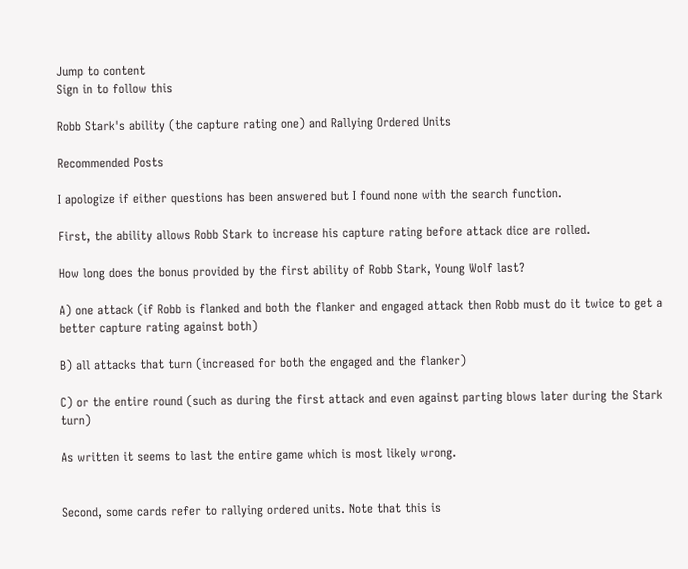Jump to content
Sign in to follow this

Robb Stark's ability (the capture rating one) and Rallying Ordered Units

Recommended Posts

I apologize if either questions has been answered but I found none with the search function.

First, the ability allows Robb Stark to increase his capture rating before attack dice are rolled.

How long does the bonus provided by the first ability of Robb Stark, Young Wolf last?

A) one attack (if Robb is flanked and both the flanker and engaged attack then Robb must do it twice to get a better capture rating against both)

B) all attacks that turn (increased for both the engaged and the flanker)

C) or the entire round (such as during the first attack and even against parting blows later during the Stark turn)

As written it seems to last the entire game which is most likely wrong.


Second, some cards refer to rallying ordered units. Note that this is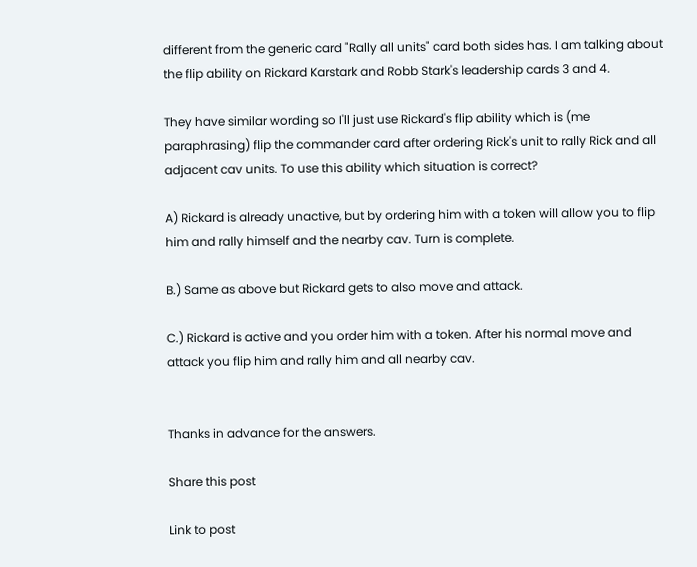different from the generic card "Rally all units" card both sides has. I am talking about the flip ability on Rickard Karstark and Robb Stark's leadership cards 3 and 4.

They have similar wording so I'll just use Rickard's flip ability which is (me paraphrasing) flip the commander card after ordering Rick's unit to rally Rick and all adjacent cav units. To use this ability which situation is correct?

A) Rickard is already unactive, but by ordering him with a token will allow you to flip him and rally himself and the nearby cav. Turn is complete.

B.) Same as above but Rickard gets to also move and attack.

C.) Rickard is active and you order him with a token. After his normal move and attack you flip him and rally him and all nearby cav.


Thanks in advance for the answers.

Share this post

Link to post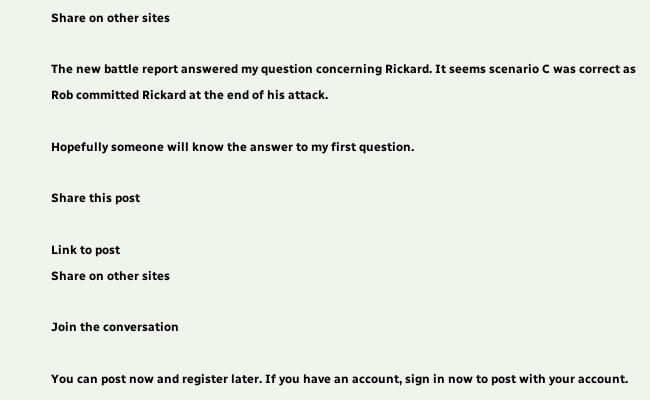Share on other sites

The new battle report answered my question concerning Rickard. It seems scenario C was correct as Rob committed Rickard at the end of his attack.

Hopefully someone will know the answer to my first question.

Share this post

Link to post
Share on other sites

Join the conversation

You can post now and register later. If you have an account, sign in now to post with your account.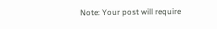Note: Your post will require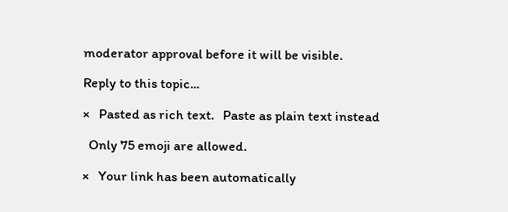moderator approval before it will be visible.

Reply to this topic...

×   Pasted as rich text.   Paste as plain text instead

  Only 75 emoji are allowed.

×   Your link has been automatically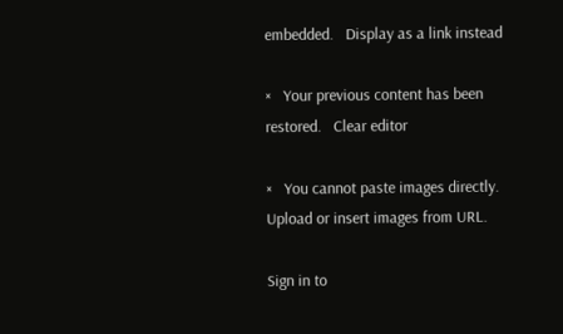embedded.   Display as a link instead

×   Your previous content has been restored.   Clear editor

×   You cannot paste images directly. Upload or insert images from URL.

Sign in to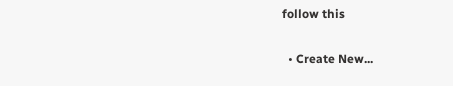follow this

  • Create New...